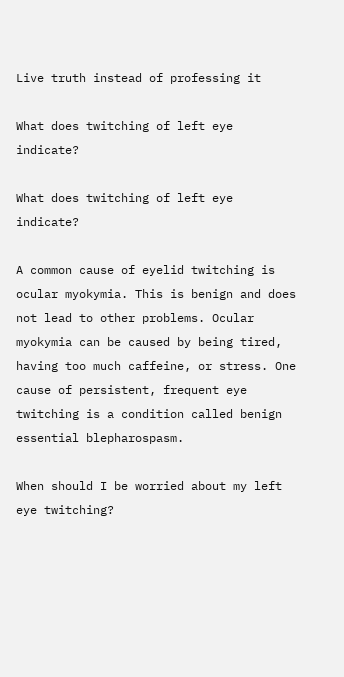Live truth instead of professing it

What does twitching of left eye indicate?

What does twitching of left eye indicate?

A common cause of eyelid twitching is ocular myokymia. This is benign and does not lead to other problems. Ocular myokymia can be caused by being tired, having too much caffeine, or stress. One cause of persistent, frequent eye twitching is a condition called benign essential blepharospasm.

When should I be worried about my left eye twitching?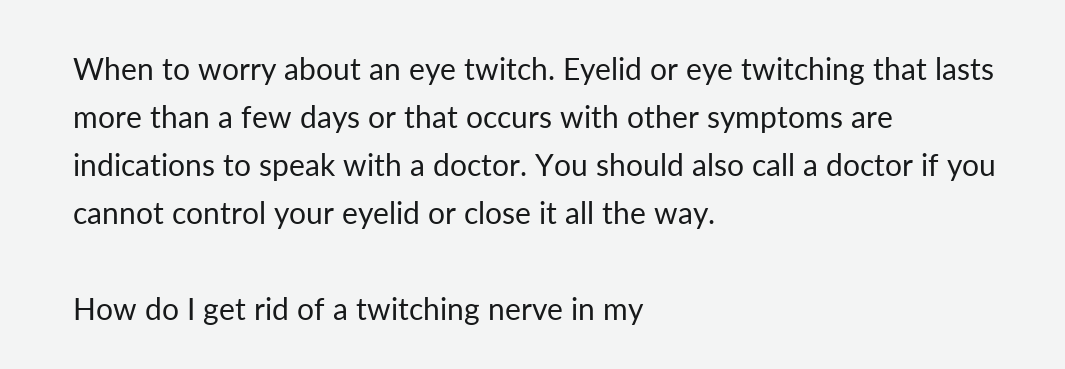When to worry about an eye twitch. Eyelid or eye twitching that lasts more than a few days or that occurs with other symptoms are indications to speak with a doctor. You should also call a doctor if you cannot control your eyelid or close it all the way.

How do I get rid of a twitching nerve in my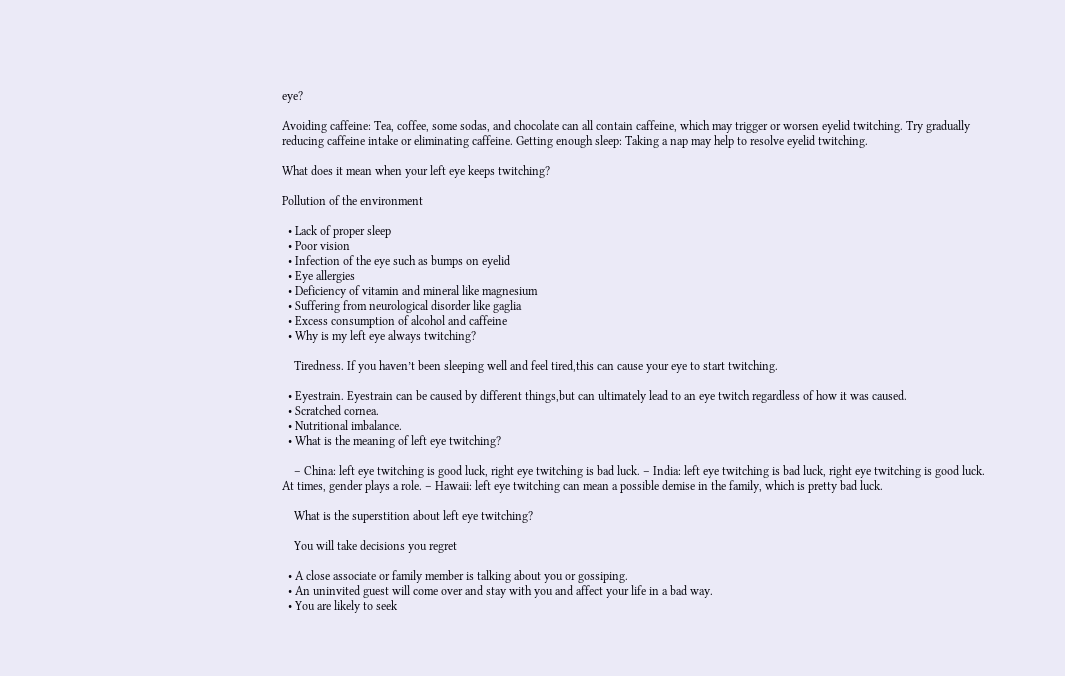eye?

Avoiding caffeine: Tea, coffee, some sodas, and chocolate can all contain caffeine, which may trigger or worsen eyelid twitching. Try gradually reducing caffeine intake or eliminating caffeine. Getting enough sleep: Taking a nap may help to resolve eyelid twitching.

What does it mean when your left eye keeps twitching?

Pollution of the environment

  • Lack of proper sleep
  • Poor vision
  • Infection of the eye such as bumps on eyelid
  • Eye allergies
  • Deficiency of vitamin and mineral like magnesium
  • Suffering from neurological disorder like gaglia
  • Excess consumption of alcohol and caffeine
  • Why is my left eye always twitching?

    Tiredness. If you haven’t been sleeping well and feel tired,this can cause your eye to start twitching.

  • Eyestrain. Eyestrain can be caused by different things,but can ultimately lead to an eye twitch regardless of how it was caused.
  • Scratched cornea.
  • Nutritional imbalance.
  • What is the meaning of left eye twitching?

    – China: left eye twitching is good luck, right eye twitching is bad luck. – India: left eye twitching is bad luck, right eye twitching is good luck. At times, gender plays a role. – Hawaii: left eye twitching can mean a possible demise in the family, which is pretty bad luck.

    What is the superstition about left eye twitching?

    You will take decisions you regret

  • A close associate or family member is talking about you or gossiping.
  • An uninvited guest will come over and stay with you and affect your life in a bad way.
  • You are likely to seek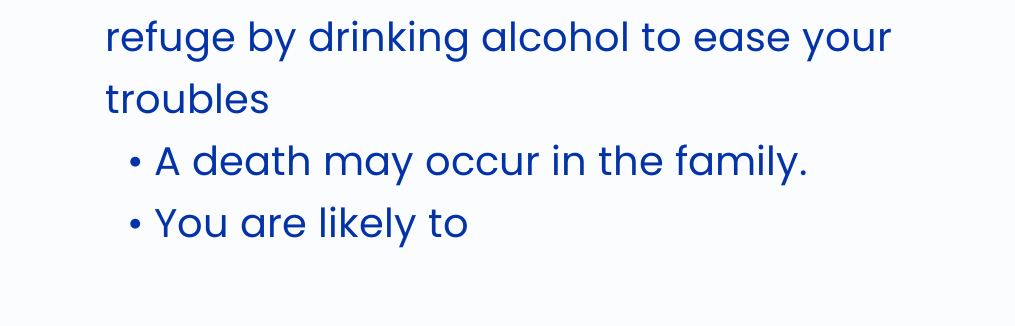refuge by drinking alcohol to ease your troubles
  • A death may occur in the family.
  • You are likely to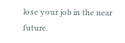lose your job in the near future.